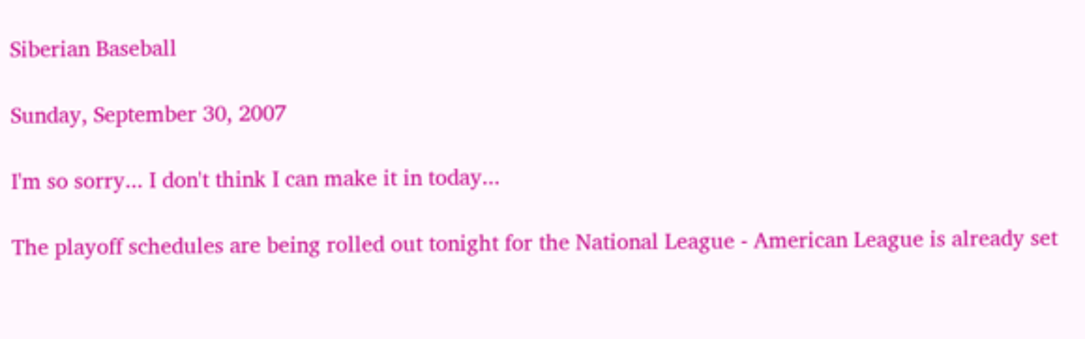Siberian Baseball

Sunday, September 30, 2007

I'm so sorry... I don't think I can make it in today...

The playoff schedules are being rolled out tonight for the National League - American League is already set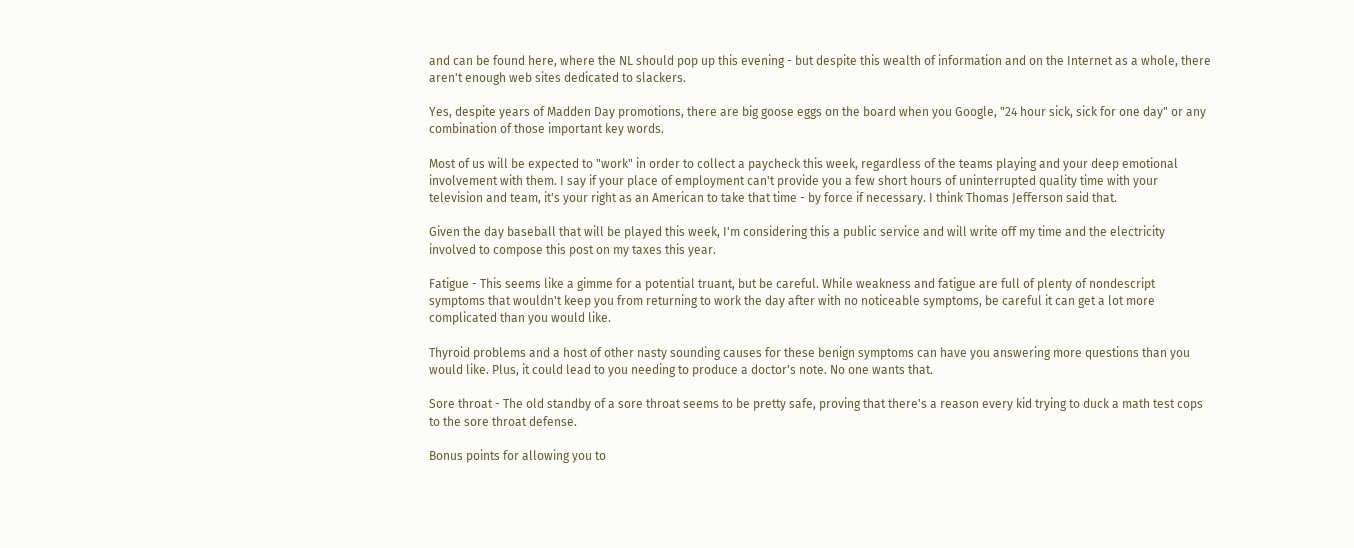and can be found here, where the NL should pop up this evening - but despite this wealth of information and on the Internet as a whole, there aren't enough web sites dedicated to slackers.

Yes, despite years of Madden Day promotions, there are big goose eggs on the board when you Google, "24 hour sick, sick for one day" or any combination of those important key words.

Most of us will be expected to "work" in order to collect a paycheck this week, regardless of the teams playing and your deep emotional involvement with them. I say if your place of employment can't provide you a few short hours of uninterrupted quality time with your television and team, it's your right as an American to take that time - by force if necessary. I think Thomas Jefferson said that.

Given the day baseball that will be played this week, I'm considering this a public service and will write off my time and the electricity involved to compose this post on my taxes this year.

Fatigue - This seems like a gimme for a potential truant, but be careful. While weakness and fatigue are full of plenty of nondescript symptoms that wouldn't keep you from returning to work the day after with no noticeable symptoms, be careful it can get a lot more complicated than you would like.

Thyroid problems and a host of other nasty sounding causes for these benign symptoms can have you answering more questions than you would like. Plus, it could lead to you needing to produce a doctor's note. No one wants that.

Sore throat - The old standby of a sore throat seems to be pretty safe, proving that there's a reason every kid trying to duck a math test cops to the sore throat defense.

Bonus points for allowing you to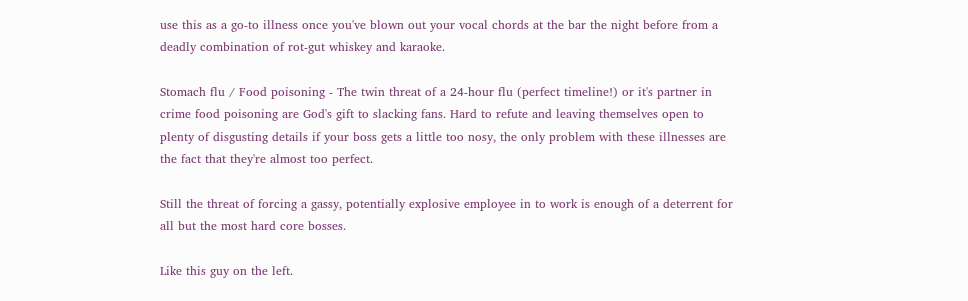use this as a go-to illness once you've blown out your vocal chords at the bar the night before from a deadly combination of rot-gut whiskey and karaoke.

Stomach flu / Food poisoning - The twin threat of a 24-hour flu (perfect timeline!) or it's partner in crime food poisoning are God's gift to slacking fans. Hard to refute and leaving themselves open to plenty of disgusting details if your boss gets a little too nosy, the only problem with these illnesses are the fact that they're almost too perfect.

Still the threat of forcing a gassy, potentially explosive employee in to work is enough of a deterrent for all but the most hard core bosses.

Like this guy on the left.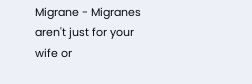Migrane - Migranes aren't just for your wife or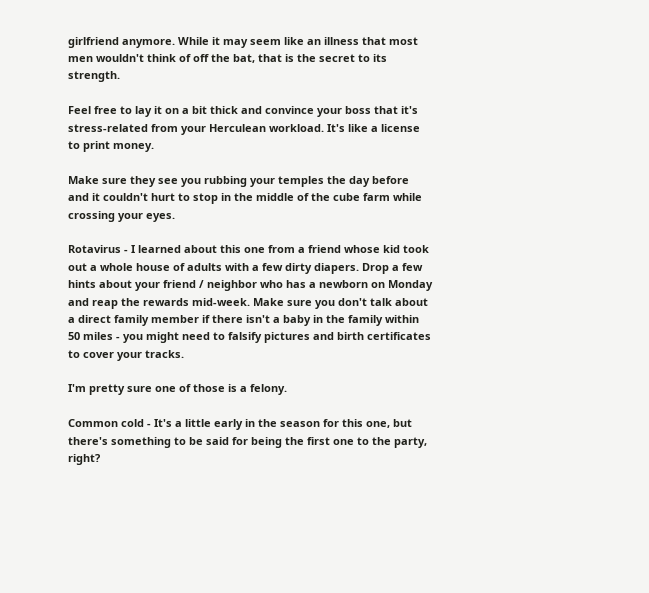girlfriend anymore. While it may seem like an illness that most men wouldn't think of off the bat, that is the secret to its strength.

Feel free to lay it on a bit thick and convince your boss that it's stress-related from your Herculean workload. It's like a license to print money.

Make sure they see you rubbing your temples the day before and it couldn't hurt to stop in the middle of the cube farm while crossing your eyes.

Rotavirus - I learned about this one from a friend whose kid took out a whole house of adults with a few dirty diapers. Drop a few hints about your friend / neighbor who has a newborn on Monday and reap the rewards mid-week. Make sure you don't talk about a direct family member if there isn't a baby in the family within 50 miles - you might need to falsify pictures and birth certificates to cover your tracks.

I'm pretty sure one of those is a felony.

Common cold - It's a little early in the season for this one, but there's something to be said for being the first one to the party, right?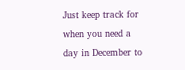Just keep track for when you need a day in December to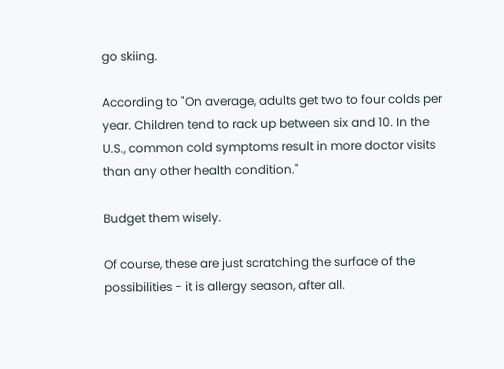go skiing.

According to "On average, adults get two to four colds per year. Children tend to rack up between six and 10. In the U.S., common cold symptoms result in more doctor visits than any other health condition."

Budget them wisely.

Of course, these are just scratching the surface of the possibilities - it is allergy season, after all.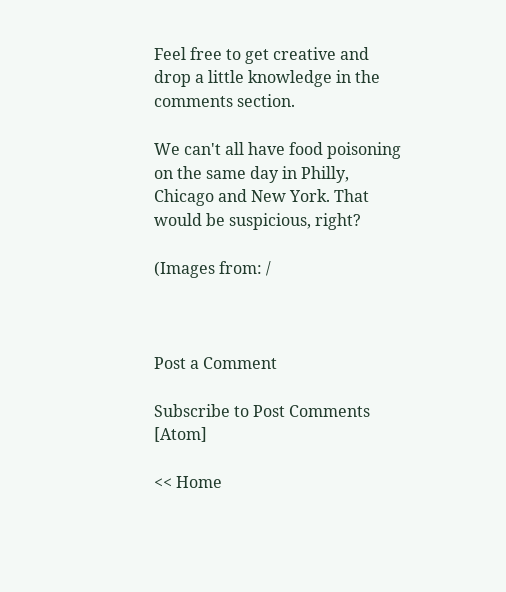Feel free to get creative and drop a little knowledge in the comments section.

We can't all have food poisoning on the same day in Philly, Chicago and New York. That would be suspicious, right?

(Images from: /



Post a Comment

Subscribe to Post Comments [Atom]

<< Home